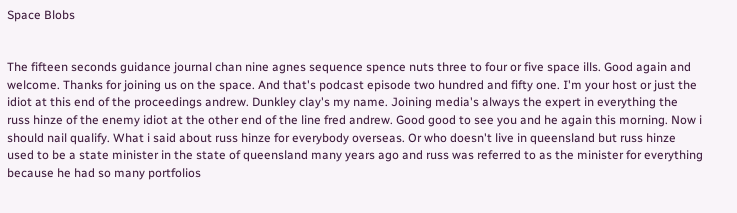Space Blobs


The fifteen seconds guidance journal chan nine agnes sequence spence nuts three to four or five space ills. Good again and welcome. Thanks for joining us on the space. And that's podcast episode two hundred and fifty one. I'm your host or just the idiot at this end of the proceedings andrew. Dunkley clay's my name. Joining media's always the expert in everything the russ hinze of the enemy idiot at the other end of the line fred andrew. Good good to see you and he again this morning. Now i should nail qualify. What i said about russ hinze for everybody overseas. Or who doesn't live in queensland but russ hinze used to be a state minister in the state of queensland many years ago and russ was referred to as the minister for everything because he had so many portfolios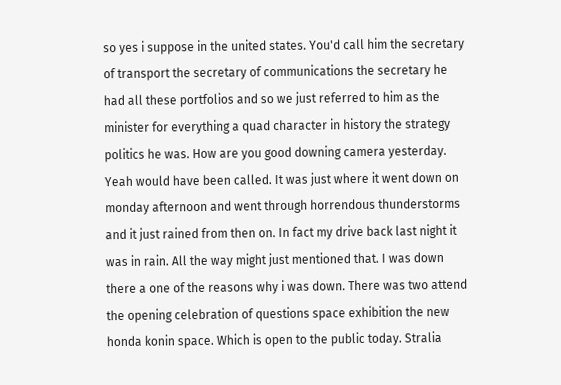so yes i suppose in the united states. You'd call him the secretary of transport the secretary of communications the secretary he had all these portfolios and so we just referred to him as the minister for everything a quad character in history the strategy politics he was. How are you good downing camera yesterday. Yeah would have been called. It was just where it went down on monday afternoon and went through horrendous thunderstorms and it just rained from then on. In fact my drive back last night it was in rain. All the way might just mentioned that. I was down there a one of the reasons why i was down. There was two attend the opening celebration of questions space exhibition the new honda konin space. Which is open to the public today. Stralia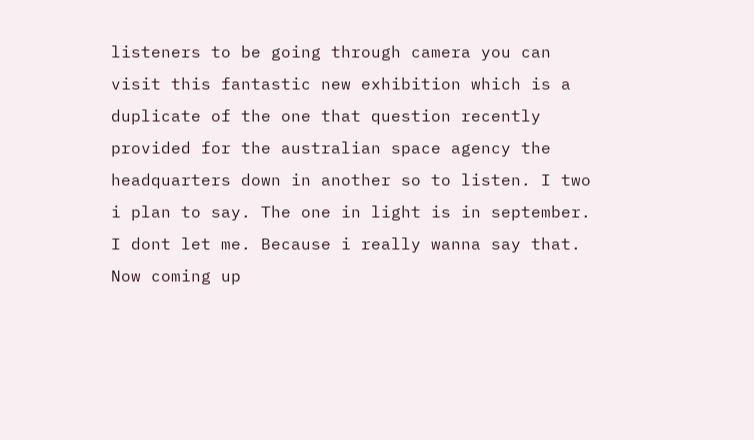listeners to be going through camera you can visit this fantastic new exhibition which is a duplicate of the one that question recently provided for the australian space agency the headquarters down in another so to listen. I two i plan to say. The one in light is in september. I dont let me. Because i really wanna say that. Now coming up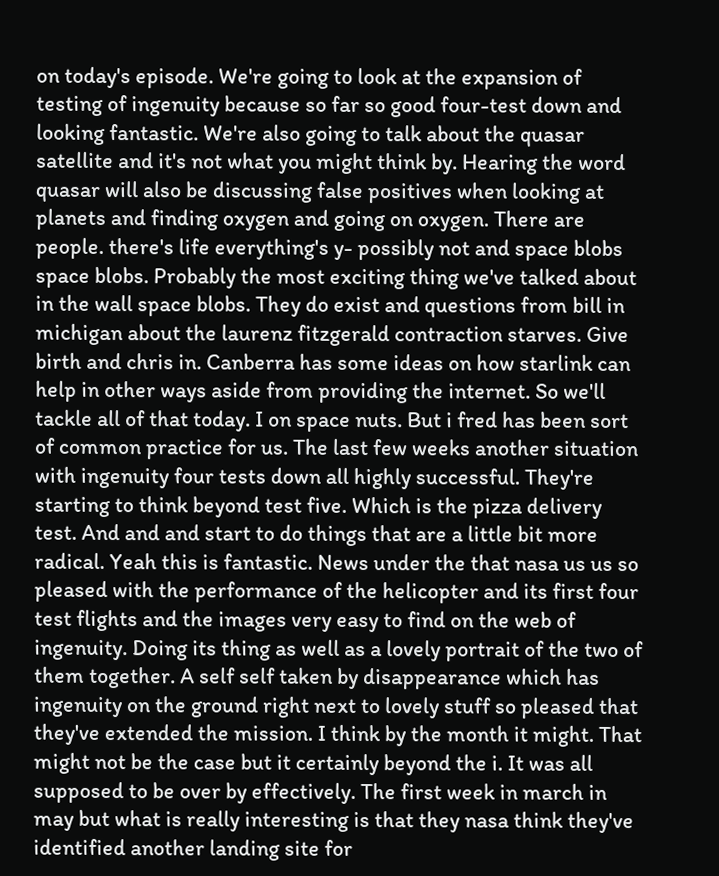on today's episode. We're going to look at the expansion of testing of ingenuity because so far so good four-test down and looking fantastic. We're also going to talk about the quasar satellite and it's not what you might think by. Hearing the word quasar will also be discussing false positives when looking at planets and finding oxygen and going on oxygen. There are people. there's life everything's y- possibly not and space blobs space blobs. Probably the most exciting thing we've talked about in the wall space blobs. They do exist and questions from bill in michigan about the laurenz fitzgerald contraction starves. Give birth and chris in. Canberra has some ideas on how starlink can help in other ways aside from providing the internet. So we'll tackle all of that today. I on space nuts. But i fred has been sort of common practice for us. The last few weeks another situation with ingenuity four tests down all highly successful. They're starting to think beyond test five. Which is the pizza delivery test. And and and start to do things that are a little bit more radical. Yeah this is fantastic. News under the that nasa us us so pleased with the performance of the helicopter and its first four test flights and the images very easy to find on the web of ingenuity. Doing its thing as well as a lovely portrait of the two of them together. A self self taken by disappearance which has ingenuity on the ground right next to lovely stuff so pleased that they've extended the mission. I think by the month it might. That might not be the case but it certainly beyond the i. It was all supposed to be over by effectively. The first week in march in may but what is really interesting is that they nasa think they've identified another landing site for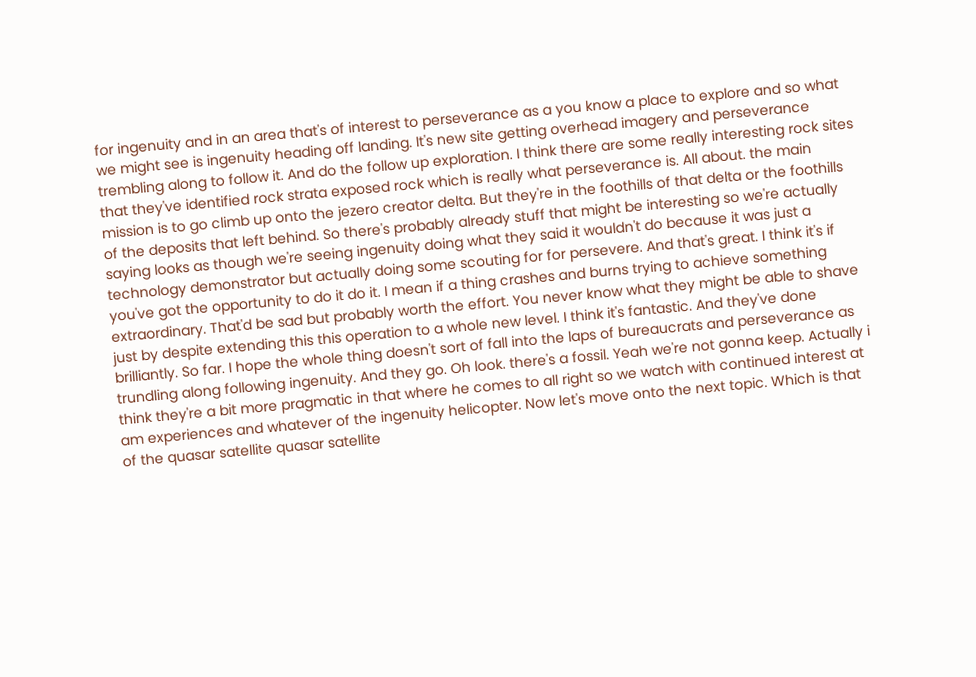for ingenuity and in an area that's of interest to perseverance as a you know a place to explore and so what we might see is ingenuity heading off landing. It's new site getting overhead imagery and perseverance trembling along to follow it. And do the follow up exploration. I think there are some really interesting rock sites that they've identified rock strata exposed rock which is really what perseverance is. All about. the main mission is to go climb up onto the jezero creator delta. But they're in the foothills of that delta or the foothills of the deposits that left behind. So there's probably already stuff that might be interesting so we're actually saying looks as though we're seeing ingenuity doing what they said it wouldn't do because it was just a technology demonstrator but actually doing some scouting for for persevere. And that's great. I think it's if you've got the opportunity to do it do it. I mean if a thing crashes and burns trying to achieve something extraordinary. That'd be sad but probably worth the effort. You never know what they might be able to shave just by despite extending this this operation to a whole new level. I think it's fantastic. And they've done brilliantly. So far. I hope the whole thing doesn't sort of fall into the laps of bureaucrats and perseverance as trundling along following ingenuity. And they go. Oh look. there's a fossil. Yeah we're not gonna keep. Actually i think they're a bit more pragmatic in that where he comes to all right so we watch with continued interest at am experiences and whatever of the ingenuity helicopter. Now let's move onto the next topic. Which is that of the quasar satellite quasar satellite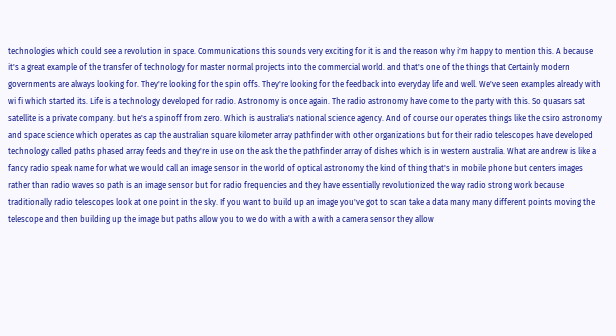technologies which could see a revolution in space. Communications this sounds very exciting for it is and the reason why i'm happy to mention this. A because it's a great example of the transfer of technology for master normal projects into the commercial world. and that's one of the things that Certainly modern governments are always looking for. They're looking for the spin offs. They're looking for the feedback into everyday life and well. We've seen examples already with wi fi which started its. Life is a technology developed for radio. Astronomy is once again. The radio astronomy have come to the party with this. So quasars sat satellite is a private company. but he's a spinoff from zero. Which is australia's national science agency. And of course our operates things like the csiro astronomy and space science which operates as cap the australian square kilometer array pathfinder with other organizations but for their radio telescopes have developed technology called paths phased array feeds and they're in use on the ask the the pathfinder array of dishes which is in western australia. What are andrew is like a fancy radio speak name for what we would call an image sensor in the world of optical astronomy the kind of thing that's in mobile phone but centers images rather than radio waves so path is an image sensor but for radio frequencies and they have essentially revolutionized the way radio strong work because traditionally radio telescopes look at one point in the sky. If you want to build up an image you've got to scan take a data many many different points moving the telescope and then building up the image but paths allow you to we do with a with a with a camera sensor they allow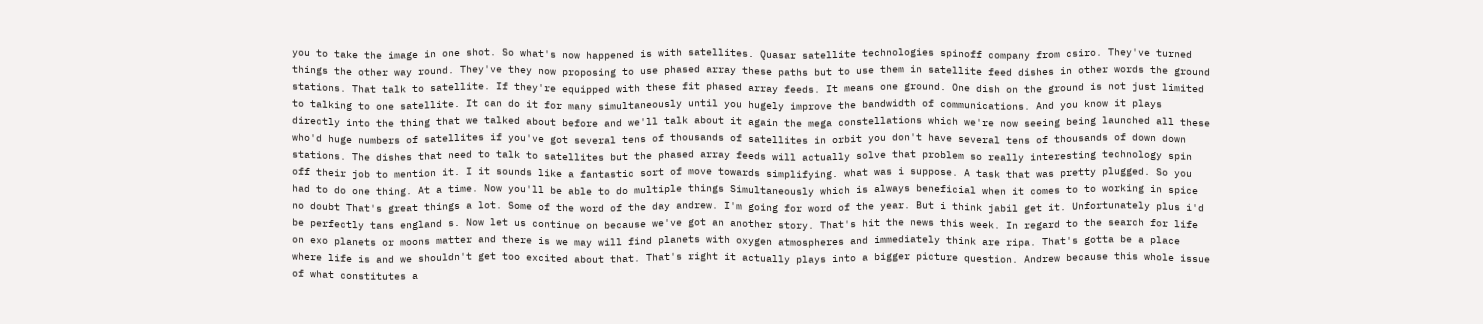you to take the image in one shot. So what's now happened is with satellites. Quasar satellite technologies spinoff company from csiro. They've turned things the other way round. They've they now proposing to use phased array these paths but to use them in satellite feed dishes in other words the ground stations. That talk to satellite. If they're equipped with these fit phased array feeds. It means one ground. One dish on the ground is not just limited to talking to one satellite. It can do it for many simultaneously until you hugely improve the bandwidth of communications. And you know it plays directly into the thing that we talked about before and we'll talk about it again the mega constellations which we're now seeing being launched all these who'd huge numbers of satellites if you've got several tens of thousands of satellites in orbit you don't have several tens of thousands of down down stations. The dishes that need to talk to satellites but the phased array feeds will actually solve that problem so really interesting technology spin off their job to mention it. I it sounds like a fantastic sort of move towards simplifying. what was i suppose. A task that was pretty plugged. So you had to do one thing. At a time. Now you'll be able to do multiple things Simultaneously which is always beneficial when it comes to to working in spice no doubt That's great things a lot. Some of the word of the day andrew. I'm going for word of the year. But i think jabil get it. Unfortunately plus i'd be perfectly tans england s. Now let us continue on because we've got an another story. That's hit the news this week. In regard to the search for life on exo planets or moons matter and there is we may will find planets with oxygen atmospheres and immediately think are ripa. That's gotta be a place where life is and we shouldn't get too excited about that. That's right it actually plays into a bigger picture question. Andrew because this whole issue of what constitutes a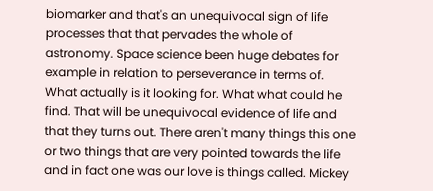biomarker and that's an unequivocal sign of life processes that that pervades the whole of astronomy. Space science been huge debates for example in relation to perseverance in terms of. What actually is it looking for. What what could he find. That will be unequivocal evidence of life and that they turns out. There aren't many things this one or two things that are very pointed towards the life and in fact one was our love is things called. Mickey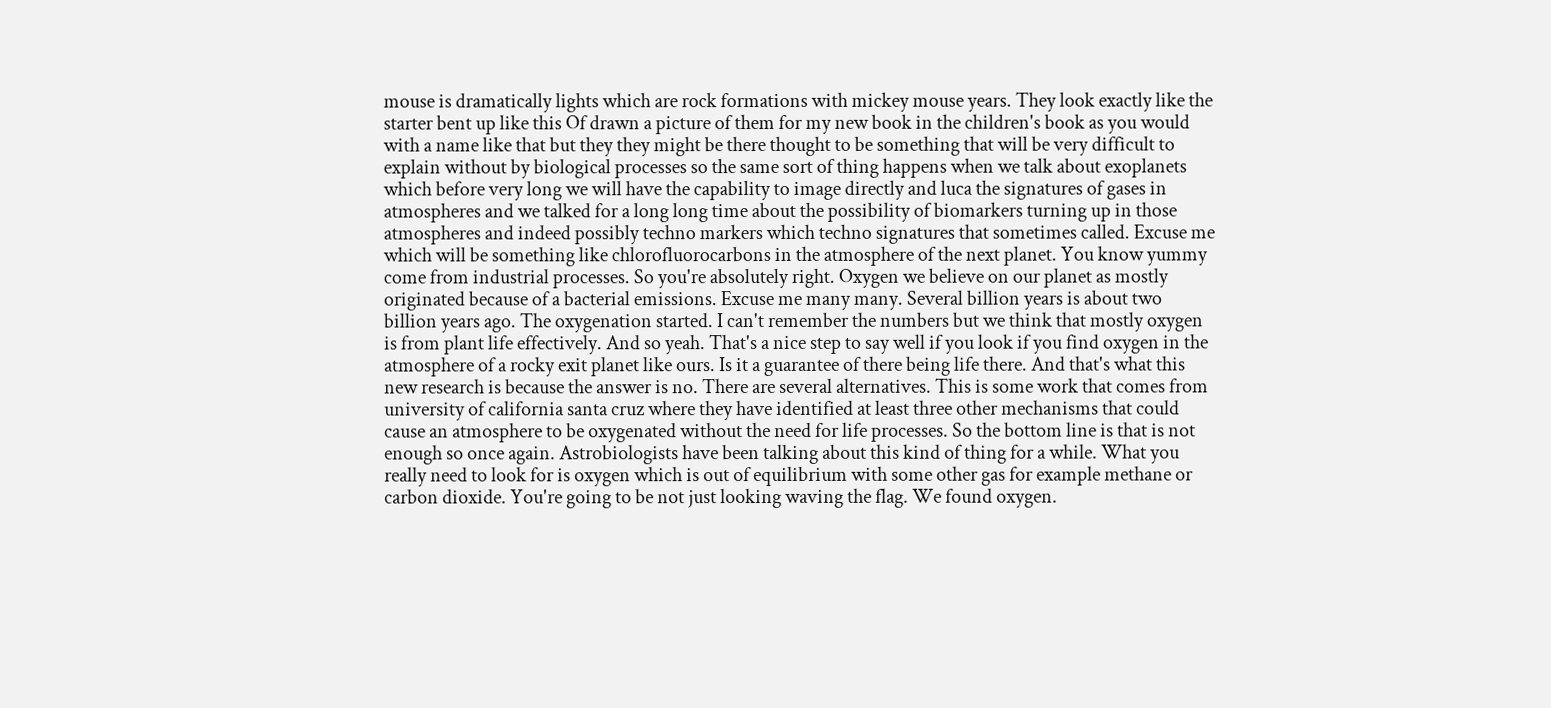mouse is dramatically lights which are rock formations with mickey mouse years. They look exactly like the starter bent up like this Of drawn a picture of them for my new book in the children's book as you would with a name like that but they they might be there thought to be something that will be very difficult to explain without by biological processes so the same sort of thing happens when we talk about exoplanets which before very long we will have the capability to image directly and luca the signatures of gases in atmospheres and we talked for a long long time about the possibility of biomarkers turning up in those atmospheres and indeed possibly techno markers which techno signatures that sometimes called. Excuse me which will be something like chlorofluorocarbons in the atmosphere of the next planet. You know yummy come from industrial processes. So you're absolutely right. Oxygen we believe on our planet as mostly originated because of a bacterial emissions. Excuse me many many. Several billion years is about two billion years ago. The oxygenation started. I can't remember the numbers but we think that mostly oxygen is from plant life effectively. And so yeah. That's a nice step to say well if you look if you find oxygen in the atmosphere of a rocky exit planet like ours. Is it a guarantee of there being life there. And that's what this new research is because the answer is no. There are several alternatives. This is some work that comes from university of california santa cruz where they have identified at least three other mechanisms that could cause an atmosphere to be oxygenated without the need for life processes. So the bottom line is that is not enough so once again. Astrobiologists have been talking about this kind of thing for a while. What you really need to look for is oxygen which is out of equilibrium with some other gas for example methane or carbon dioxide. You're going to be not just looking waving the flag. We found oxygen.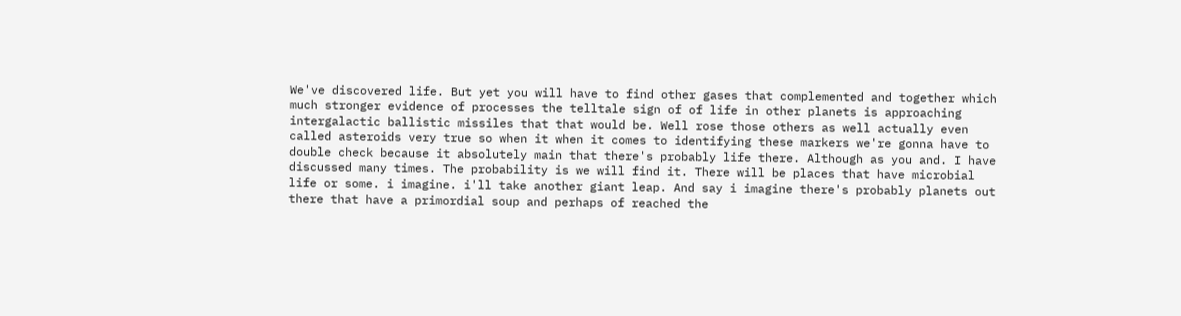We've discovered life. But yet you will have to find other gases that complemented and together which much stronger evidence of processes the telltale sign of of life in other planets is approaching intergalactic ballistic missiles that that would be. Well rose those others as well actually even called asteroids very true so when it when it comes to identifying these markers we're gonna have to double check because it absolutely main that there's probably life there. Although as you and. I have discussed many times. The probability is we will find it. There will be places that have microbial life or some. i imagine. i'll take another giant leap. And say i imagine there's probably planets out there that have a primordial soup and perhaps of reached the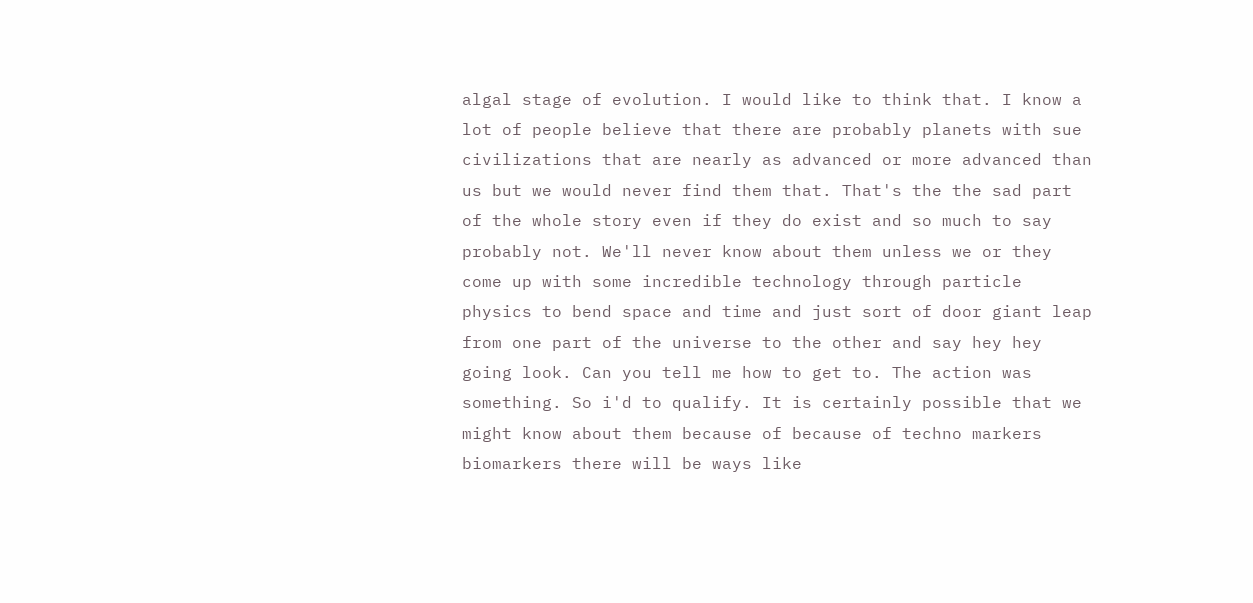algal stage of evolution. I would like to think that. I know a lot of people believe that there are probably planets with sue civilizations that are nearly as advanced or more advanced than us but we would never find them that. That's the the sad part of the whole story even if they do exist and so much to say probably not. We'll never know about them unless we or they come up with some incredible technology through particle physics to bend space and time and just sort of door giant leap from one part of the universe to the other and say hey hey going look. Can you tell me how to get to. The action was something. So i'd to qualify. It is certainly possible that we might know about them because of because of techno markers biomarkers there will be ways like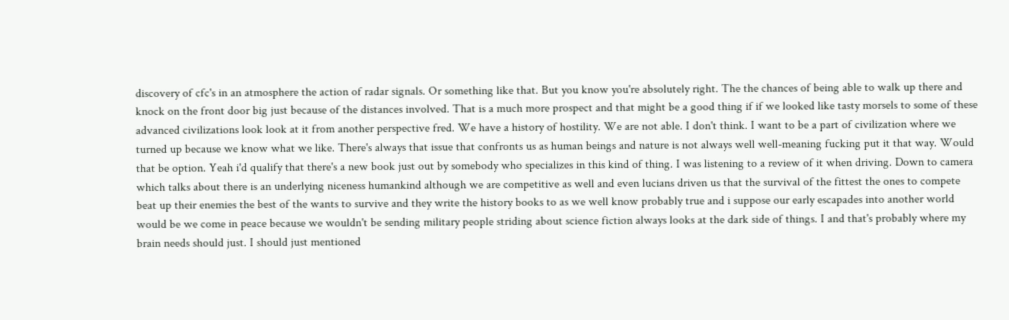discovery of cfc's in an atmosphere the action of radar signals. Or something like that. But you know you're absolutely right. The the chances of being able to walk up there and knock on the front door big just because of the distances involved. That is a much more prospect and that might be a good thing if if we looked like tasty morsels to some of these advanced civilizations look look at it from another perspective fred. We have a history of hostility. We are not able. I don't think. I want to be a part of civilization where we turned up because we know what we like. There's always that issue that confronts us as human beings and nature is not always well well-meaning fucking put it that way. Would that be option. Yeah i'd qualify that there's a new book just out by somebody who specializes in this kind of thing. I was listening to a review of it when driving. Down to camera which talks about there is an underlying niceness humankind although we are competitive as well and even lucians driven us that the survival of the fittest the ones to compete beat up their enemies the best of the wants to survive and they write the history books to as we well know probably true and i suppose our early escapades into another world would be we come in peace because we wouldn't be sending military people striding about science fiction always looks at the dark side of things. I and that's probably where my brain needs should just. I should just mentioned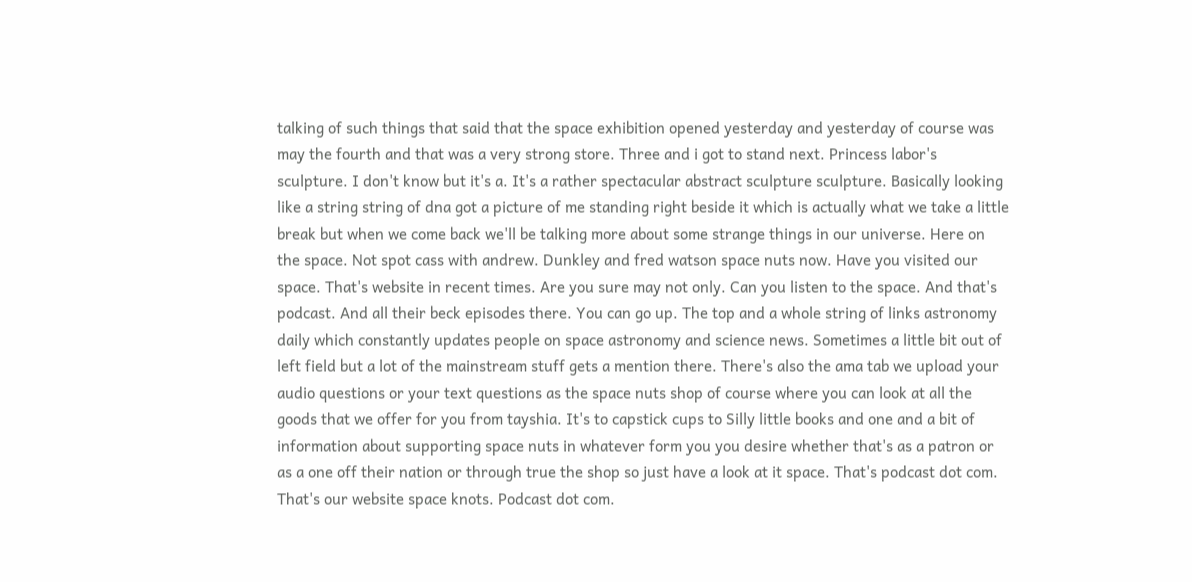talking of such things that said that the space exhibition opened yesterday and yesterday of course was may the fourth and that was a very strong store. Three and i got to stand next. Princess labor's sculpture. I don't know but it's a. It's a rather spectacular abstract sculpture sculpture. Basically looking like a string string of dna got a picture of me standing right beside it which is actually what we take a little break but when we come back we'll be talking more about some strange things in our universe. Here on the space. Not spot cass with andrew. Dunkley and fred watson space nuts now. Have you visited our space. That's website in recent times. Are you sure may not only. Can you listen to the space. And that's podcast. And all their beck episodes there. You can go up. The top and a whole string of links astronomy daily which constantly updates people on space astronomy and science news. Sometimes a little bit out of left field but a lot of the mainstream stuff gets a mention there. There's also the ama tab we upload your audio questions or your text questions as the space nuts shop of course where you can look at all the goods that we offer for you from tayshia. It's to capstick cups to Silly little books and one and a bit of information about supporting space nuts in whatever form you you desire whether that's as a patron or as a one off their nation or through true the shop so just have a look at it space. That's podcast dot com. That's our website space knots. Podcast dot com.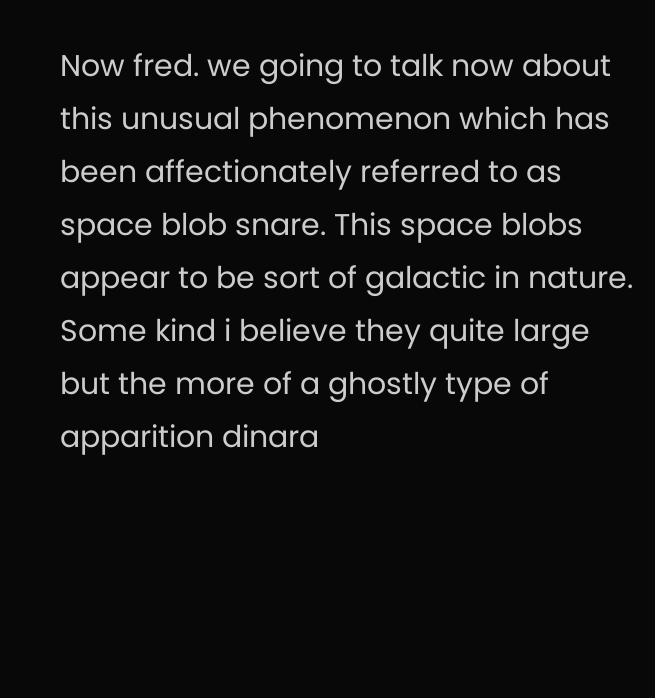Now fred. we going to talk now about this unusual phenomenon which has been affectionately referred to as space blob snare. This space blobs appear to be sort of galactic in nature. Some kind i believe they quite large but the more of a ghostly type of apparition dinara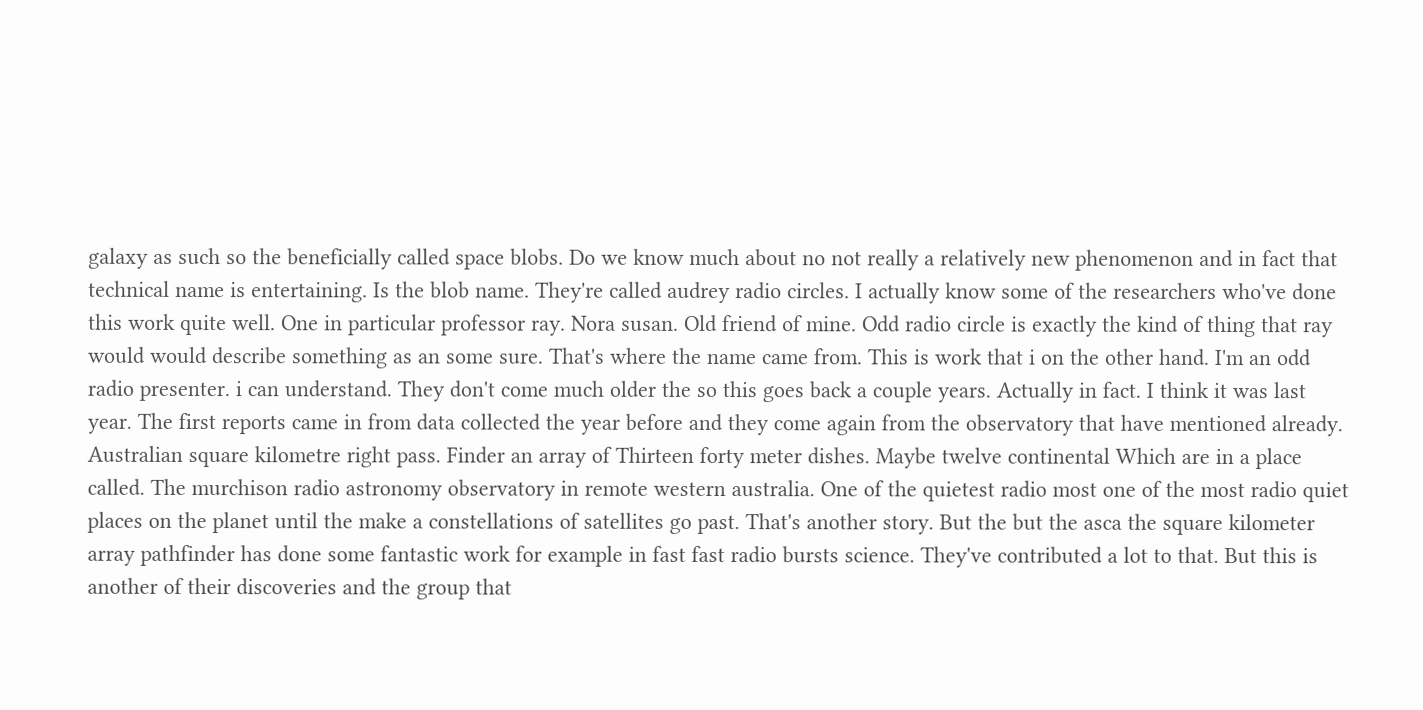galaxy as such so the beneficially called space blobs. Do we know much about no not really a relatively new phenomenon and in fact that technical name is entertaining. Is the blob name. They're called audrey radio circles. I actually know some of the researchers who've done this work quite well. One in particular professor ray. Nora susan. Old friend of mine. Odd radio circle is exactly the kind of thing that ray would would describe something as an some sure. That's where the name came from. This is work that i on the other hand. I'm an odd radio presenter. i can understand. They don't come much older the so this goes back a couple years. Actually in fact. I think it was last year. The first reports came in from data collected the year before and they come again from the observatory that have mentioned already. Australian square kilometre right pass. Finder an array of Thirteen forty meter dishes. Maybe twelve continental Which are in a place called. The murchison radio astronomy observatory in remote western australia. One of the quietest radio most one of the most radio quiet places on the planet until the make a constellations of satellites go past. That's another story. But the but the asca the square kilometer array pathfinder has done some fantastic work for example in fast fast radio bursts science. They've contributed a lot to that. But this is another of their discoveries and the group that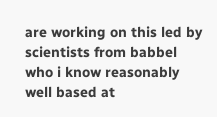are working on this led by scientists from babbel who i know reasonably well based at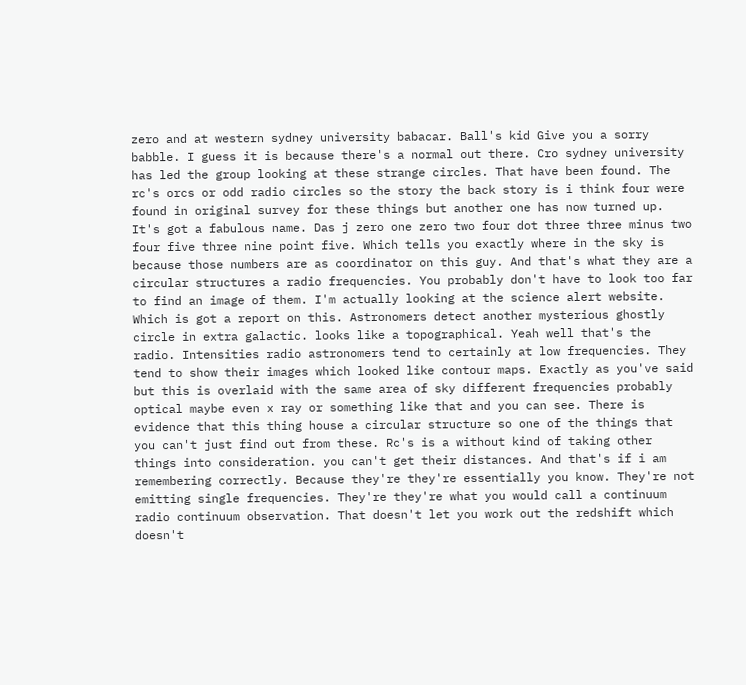zero and at western sydney university babacar. Ball's kid Give you a sorry babble. I guess it is because there's a normal out there. Cro sydney university has led the group looking at these strange circles. That have been found. The rc's orcs or odd radio circles so the story the back story is i think four were found in original survey for these things but another one has now turned up. It's got a fabulous name. Das j zero one zero two four dot three three minus two four five three nine point five. Which tells you exactly where in the sky is because those numbers are as coordinator on this guy. And that's what they are a circular structures a radio frequencies. You probably don't have to look too far to find an image of them. I'm actually looking at the science alert website. Which is got a report on this. Astronomers detect another mysterious ghostly circle in extra galactic. looks like a topographical. Yeah well that's the radio. Intensities radio astronomers tend to certainly at low frequencies. They tend to show their images which looked like contour maps. Exactly as you've said but this is overlaid with the same area of sky different frequencies probably optical maybe even x ray or something like that and you can see. There is evidence that this thing house a circular structure so one of the things that you can't just find out from these. Rc's is a without kind of taking other things into consideration. you can't get their distances. And that's if i am remembering correctly. Because they're they're essentially you know. They're not emitting single frequencies. They're they're what you would call a continuum radio continuum observation. That doesn't let you work out the redshift which doesn't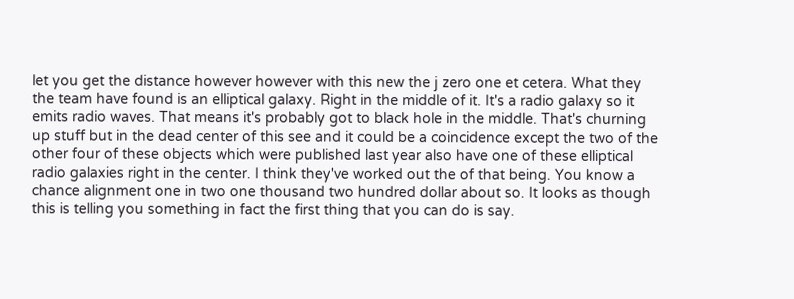let you get the distance however however with this new the j zero one et cetera. What they the team have found is an elliptical galaxy. Right in the middle of it. It's a radio galaxy so it emits radio waves. That means it's probably got to black hole in the middle. That's churning up stuff but in the dead center of this see and it could be a coincidence except the two of the other four of these objects which were published last year also have one of these elliptical radio galaxies right in the center. I think they've worked out the of that being. You know a chance alignment one in two one thousand two hundred dollar about so. It looks as though this is telling you something in fact the first thing that you can do is say.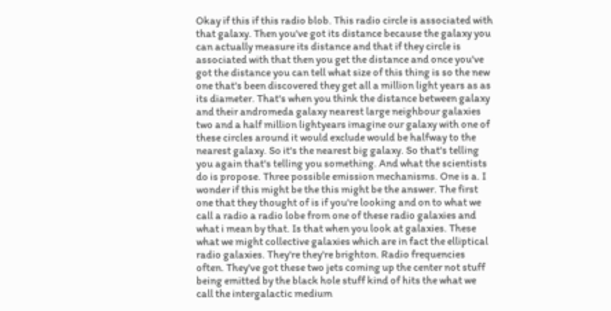Okay if this if this radio blob. This radio circle is associated with that galaxy. Then you've got its distance because the galaxy you can actually measure its distance and that if they circle is associated with that then you get the distance and once you've got the distance you can tell what size of this thing is so the new one that's been discovered they get all a million light years as as its diameter. That's when you think the distance between galaxy and their andromeda galaxy nearest large neighbour galaxies two and a half million lightyears imagine our galaxy with one of these circles around it would exclude would be halfway to the nearest galaxy. So it's the nearest big galaxy. So that's telling you again that's telling you something. And what the scientists do is propose. Three possible emission mechanisms. One is a. I wonder if this might be the this might be the answer. The first one that they thought of is if you're looking and on to what we call a radio a radio lobe from one of these radio galaxies and what i mean by that. Is that when you look at galaxies. These what we might collective galaxies which are in fact the elliptical radio galaxies. They're they're brighton. Radio frequencies often. They've got these two jets coming up the center not stuff being emitted by the black hole stuff kind of hits the what we call the intergalactic medium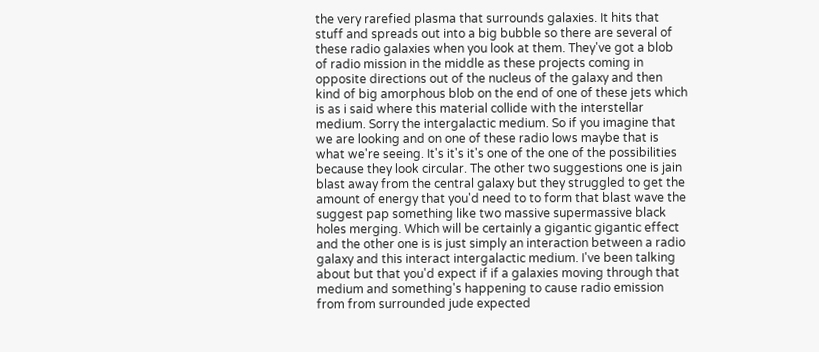the very rarefied plasma that surrounds galaxies. It hits that stuff and spreads out into a big bubble so there are several of these radio galaxies when you look at them. They've got a blob of radio mission in the middle as these projects coming in opposite directions out of the nucleus of the galaxy and then kind of big amorphous blob on the end of one of these jets which is as i said where this material collide with the interstellar medium. Sorry the intergalactic medium. So if you imagine that we are looking and on one of these radio lows maybe that is what we're seeing. It's it's it's one of the one of the possibilities because they look circular. The other two suggestions one is jain blast away from the central galaxy but they struggled to get the amount of energy that you'd need to to form that blast wave the suggest pap something like two massive supermassive black holes merging. Which will be certainly a gigantic gigantic effect and the other one is is just simply an interaction between a radio galaxy and this interact intergalactic medium. I've been talking about but that you'd expect if if a galaxies moving through that medium and something's happening to cause radio emission from from surrounded jude expected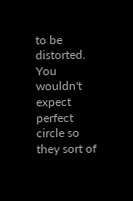to be distorted. You wouldn't expect perfect circle so they sort of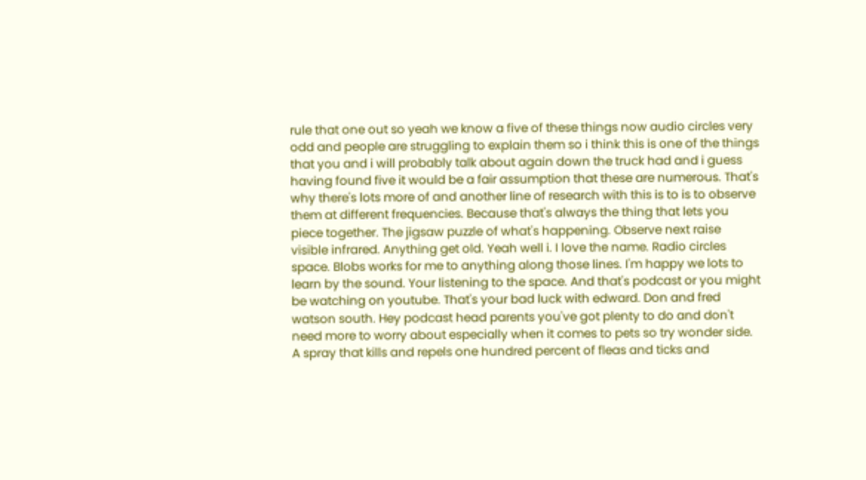rule that one out so yeah we know a five of these things now audio circles very odd and people are struggling to explain them so i think this is one of the things that you and i will probably talk about again down the truck had and i guess having found five it would be a fair assumption that these are numerous. That's why there's lots more of and another line of research with this is to is to observe them at different frequencies. Because that's always the thing that lets you piece together. The jigsaw puzzle of what's happening. Observe next raise visible infrared. Anything get old. Yeah well i. I love the name. Radio circles space. Blobs works for me to anything along those lines. I'm happy we lots to learn by the sound. Your listening to the space. And that's podcast or you might be watching on youtube. That's your bad luck with edward. Don and fred watson south. Hey podcast head parents you've got plenty to do and don't need more to worry about especially when it comes to pets so try wonder side. A spray that kills and repels one hundred percent of fleas and ticks and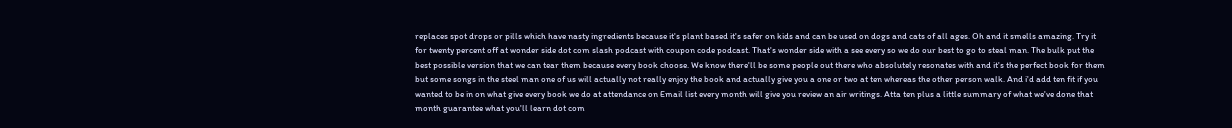replaces spot drops or pills which have nasty ingredients because it's plant based it's safer on kids and can be used on dogs and cats of all ages. Oh and it smells amazing. Try it for twenty percent off at wonder side dot com slash podcast with coupon code podcast. That's wonder side with a see every so we do our best to go to steal man. The bulk put the best possible version that we can tear them because every book choose. We know there'll be some people out there who absolutely resonates with and it's the perfect book for them but some songs in the steel man one of us will actually not really enjoy the book and actually give you a one or two at ten whereas the other person walk. And i'd add ten fit if you wanted to be in on what give every book we do at attendance on Email list every month will give you review an air writings. Atta ten plus a little summary of what we've done that month guarantee what you'll learn dot com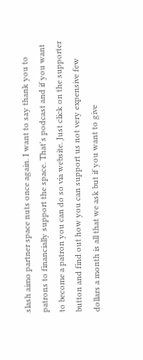slash aimo partner space nuts once again. I want to say thank you to patrons to financially support the space. That's podcast and if you want to become a patron you can do so via website. Just click on the supporter button and find out how you can support us not very expensive few dollars a month is all that we ask but if you want to give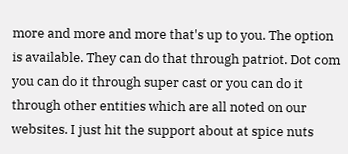more and more and more that's up to you. The option is available. They can do that through patriot. Dot com you can do it through super cast or you can do it through other entities which are all noted on our websites. I just hit the support about at spice nuts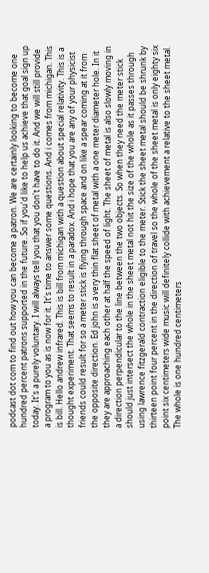podcast dot com to find out how you can become a patron. We are certainly looking to become one hundred percent patrons supported in the future. So if you'd like to help us achieve that goal sign up today. It's a purely voluntary. I will always tell you that you don't have to do it. And we will still provide a program to you as is now for it. It's time to answer some questions. And i comes from michigan. This is bill. Hello andrew infrared. This is bill from michigan with a question about special relativity. This is a thought experiment. That seems to result in a paradox. And i hope that you are any of your physicist friends could result for so a meter stick is flying through space and on like a spear coming at it from the opposite direction. Ed john is a very thin flat sheet of metal with a one meter diameter hole. In it they are approaching each other at half the speed of light. The sheet of metal is also slowly moving in a direction perpendicular to the line between the two objects. So when they need the meter stick should just intersect the whole in the sheet metal not hit the size of the whole as it passes through using lawrence fitzgerald contraction eligible to the meter. Stick the sheet metal should be shrunk by thirteen point four percent in the direction of travel so the whole of the sheet metal is only eighty six point six centimeters wide music will definitely collide with achievement a relative to the sheet metal. The whole is one hundred centimeters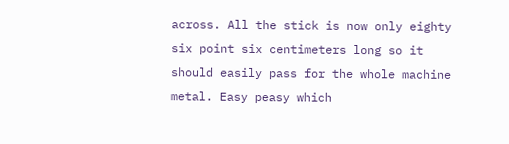across. All the stick is now only eighty six point six centimeters long so it should easily pass for the whole machine metal. Easy peasy which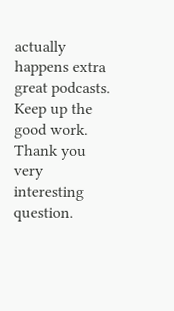actually happens extra great podcasts. Keep up the good work. Thank you very interesting question.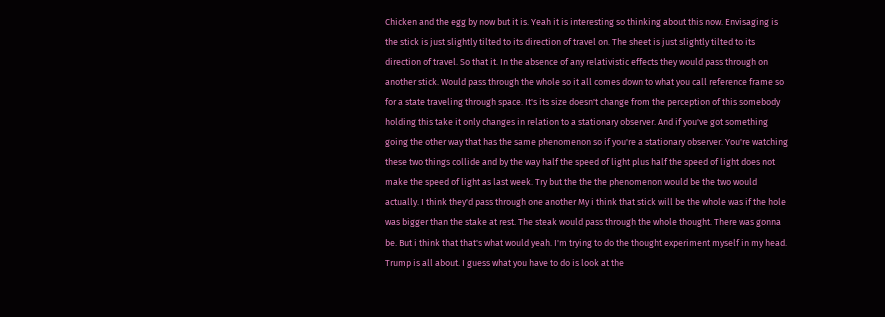Chicken and the egg by now but it is. Yeah it is interesting so thinking about this now. Envisaging is the stick is just slightly tilted to its direction of travel on. The sheet is just slightly tilted to its direction of travel. So that it. In the absence of any relativistic effects they would pass through on another stick. Would pass through the whole so it all comes down to what you call reference frame so for a state traveling through space. It's its size doesn't change from the perception of this somebody holding this take it only changes in relation to a stationary observer. And if you've got something going the other way that has the same phenomenon so if you're a stationary observer. You're watching these two things collide and by the way half the speed of light plus half the speed of light does not make the speed of light as last week. Try but the the the phenomenon would be the two would actually. I think they'd pass through one another My i think that stick will be the whole was if the hole was bigger than the stake at rest. The steak would pass through the whole thought. There was gonna be. But i think that that's what would yeah. I'm trying to do the thought experiment myself in my head. Trump is all about. I guess what you have to do is look at the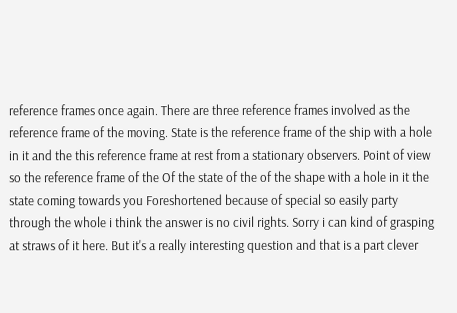reference frames once again. There are three reference frames involved as the reference frame of the moving. State is the reference frame of the ship with a hole in it and the this reference frame at rest from a stationary observers. Point of view so the reference frame of the Of the state of the of the shape with a hole in it the state coming towards you Foreshortened because of special so easily party through the whole i think the answer is no civil rights. Sorry i can kind of grasping at straws of it here. But it's a really interesting question and that is a part clever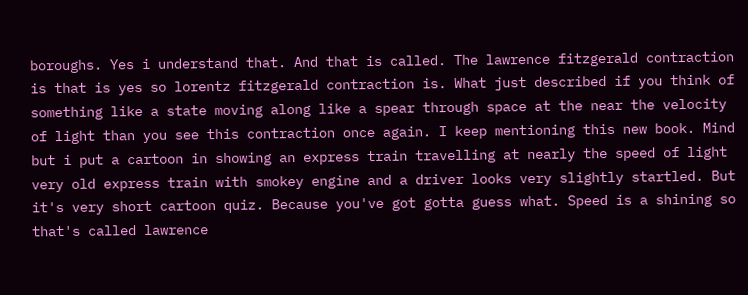boroughs. Yes i understand that. And that is called. The lawrence fitzgerald contraction is that is yes so lorentz fitzgerald contraction is. What just described if you think of something like a state moving along like a spear through space at the near the velocity of light than you see this contraction once again. I keep mentioning this new book. Mind but i put a cartoon in showing an express train travelling at nearly the speed of light very old express train with smokey engine and a driver looks very slightly startled. But it's very short cartoon quiz. Because you've got gotta guess what. Speed is a shining so that's called lawrence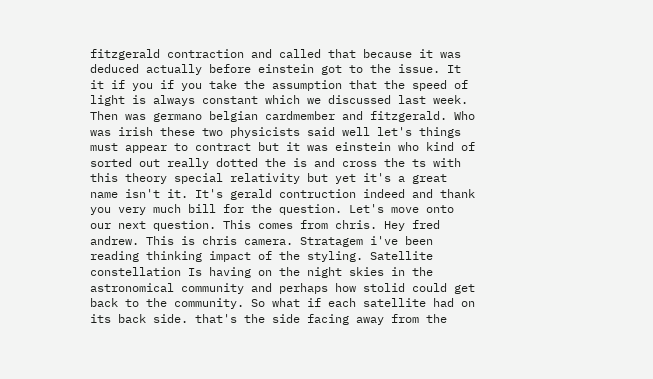fitzgerald contraction and called that because it was deduced actually before einstein got to the issue. It it if you if you take the assumption that the speed of light is always constant which we discussed last week. Then was germano belgian cardmember and fitzgerald. Who was irish these two physicists said well let's things must appear to contract but it was einstein who kind of sorted out really dotted the is and cross the ts with this theory special relativity but yet it's a great name isn't it. It's gerald contruction indeed and thank you very much bill for the question. Let's move onto our next question. This comes from chris. Hey fred andrew. This is chris camera. Stratagem i've been reading thinking impact of the styling. Satellite constellation Is having on the night skies in the astronomical community and perhaps how stolid could get back to the community. So what if each satellite had on its back side. that's the side facing away from the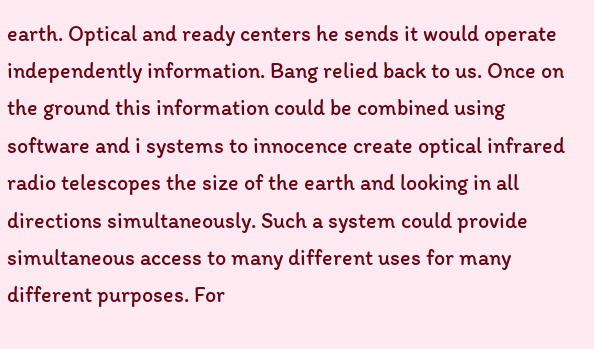earth. Optical and ready centers he sends it would operate independently information. Bang relied back to us. Once on the ground this information could be combined using software and i systems to innocence create optical infrared radio telescopes the size of the earth and looking in all directions simultaneously. Such a system could provide simultaneous access to many different uses for many different purposes. For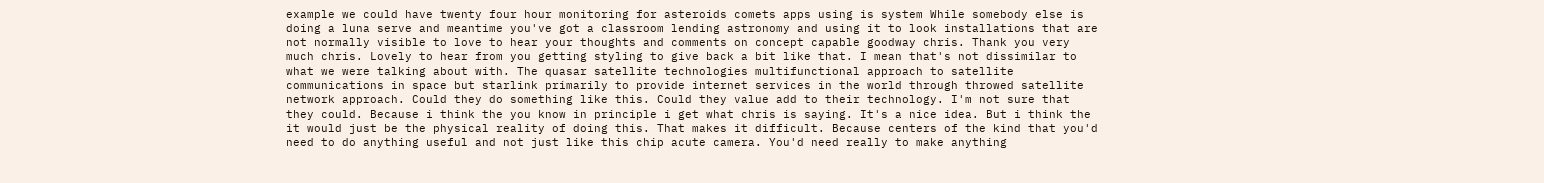example we could have twenty four hour monitoring for asteroids comets apps using is system While somebody else is doing a luna serve and meantime you've got a classroom lending astronomy and using it to look installations that are not normally visible to love to hear your thoughts and comments on concept capable goodway chris. Thank you very much chris. Lovely to hear from you getting styling to give back a bit like that. I mean that's not dissimilar to what we were talking about with. The quasar satellite technologies multifunctional approach to satellite communications in space but starlink primarily to provide internet services in the world through throwed satellite network approach. Could they do something like this. Could they value add to their technology. I'm not sure that they could. Because i think the you know in principle i get what chris is saying. It's a nice idea. But i think the it would just be the physical reality of doing this. That makes it difficult. Because centers of the kind that you'd need to do anything useful and not just like this chip acute camera. You'd need really to make anything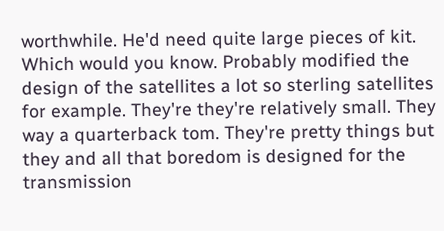worthwhile. He'd need quite large pieces of kit. Which would you know. Probably modified the design of the satellites a lot so sterling satellites for example. They're they're relatively small. They way a quarterback tom. They're pretty things but they and all that boredom is designed for the transmission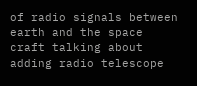of radio signals between earth and the space craft talking about adding radio telescope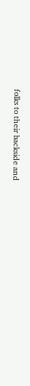folks to their backside and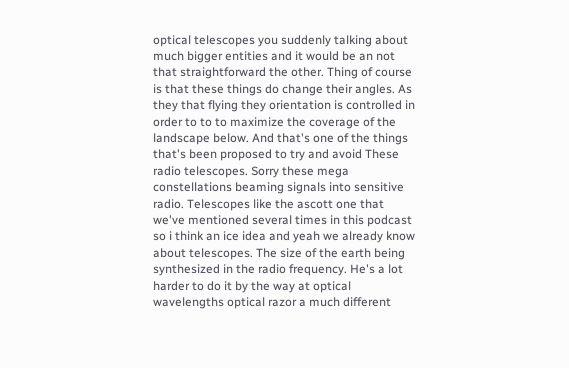optical telescopes you suddenly talking about much bigger entities and it would be an not that straightforward the other. Thing of course is that these things do change their angles. As they that flying they orientation is controlled in order to to to maximize the coverage of the landscape below. And that's one of the things that's been proposed to try and avoid These radio telescopes. Sorry these mega constellations beaming signals into sensitive radio. Telescopes like the ascott one that we've mentioned several times in this podcast so i think an ice idea and yeah we already know about telescopes. The size of the earth being synthesized in the radio frequency. He's a lot harder to do it by the way at optical wavelengths optical razor a much different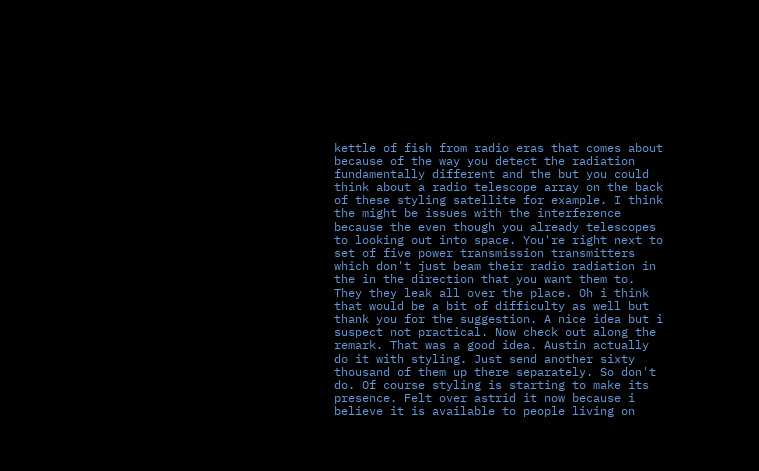kettle of fish from radio eras that comes about because of the way you detect the radiation fundamentally different and the but you could think about a radio telescope array on the back of these styling satellite for example. I think the might be issues with the interference because the even though you already telescopes to looking out into space. You're right next to set of five power transmission transmitters which don't just beam their radio radiation in the in the direction that you want them to. They they leak all over the place. Oh i think that would be a bit of difficulty as well but thank you for the suggestion. A nice idea but i suspect not practical. Now check out along the remark. That was a good idea. Austin actually do it with styling. Just send another sixty thousand of them up there separately. So don't do. Of course styling is starting to make its presence. Felt over astrid it now because i believe it is available to people living on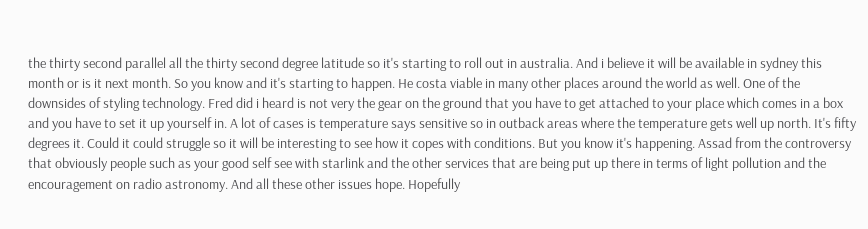the thirty second parallel all the thirty second degree latitude so it's starting to roll out in australia. And i believe it will be available in sydney this month or is it next month. So you know and it's starting to happen. He costa viable in many other places around the world as well. One of the downsides of styling technology. Fred did i heard is not very the gear on the ground that you have to get attached to your place which comes in a box and you have to set it up yourself in. A lot of cases is temperature says sensitive so in outback areas where the temperature gets well up north. It's fifty degrees it. Could it could struggle so it will be interesting to see how it copes with conditions. But you know it's happening. Assad from the controversy that obviously people such as your good self see with starlink and the other services that are being put up there in terms of light pollution and the encouragement on radio astronomy. And all these other issues hope. Hopefully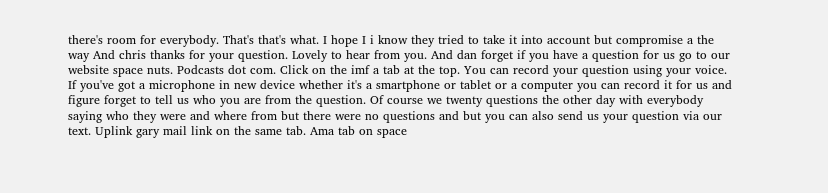there's room for everybody. That's that's what. I hope I i know they tried to take it into account but compromise a the way And chris thanks for your question. Lovely to hear from you. And dan forget if you have a question for us go to our website space nuts. Podcasts dot com. Click on the imf a tab at the top. You can record your question using your voice. If you've got a microphone in new device whether it's a smartphone or tablet or a computer you can record it for us and figure forget to tell us who you are from the question. Of course we twenty questions the other day with everybody saying who they were and where from but there were no questions and but you can also send us your question via our text. Uplink gary mail link on the same tab. Ama tab on space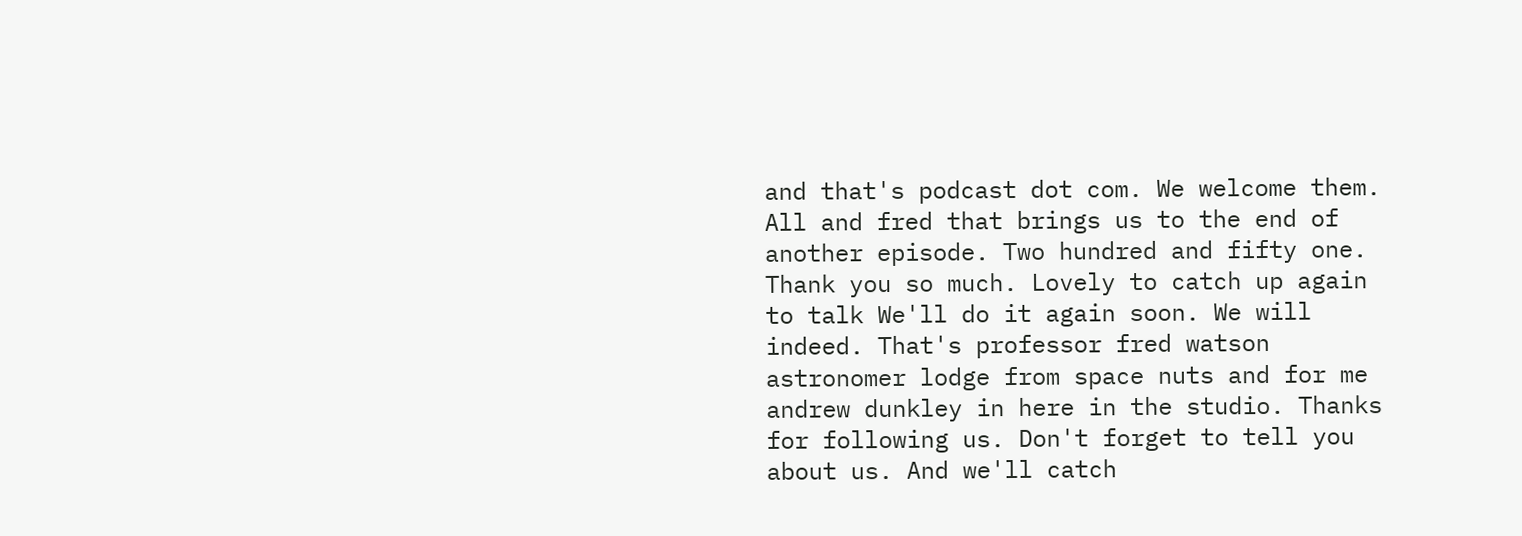and that's podcast dot com. We welcome them. All and fred that brings us to the end of another episode. Two hundred and fifty one. Thank you so much. Lovely to catch up again to talk We'll do it again soon. We will indeed. That's professor fred watson astronomer lodge from space nuts and for me andrew dunkley in here in the studio. Thanks for following us. Don't forget to tell you about us. And we'll catch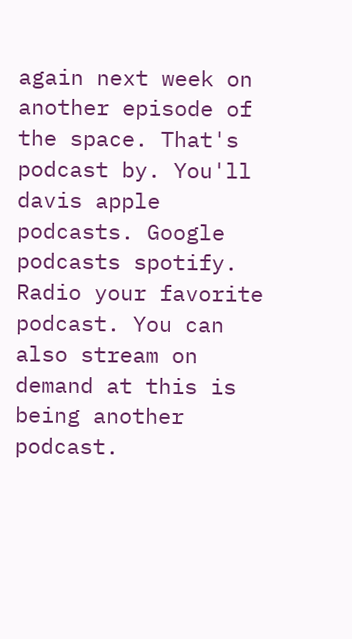again next week on another episode of the space. That's podcast by. You'll davis apple podcasts. Google podcasts spotify. Radio your favorite podcast. You can also stream on demand at this is being another podcast.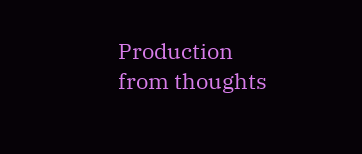Production from thoughts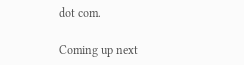dot com.

Coming up next